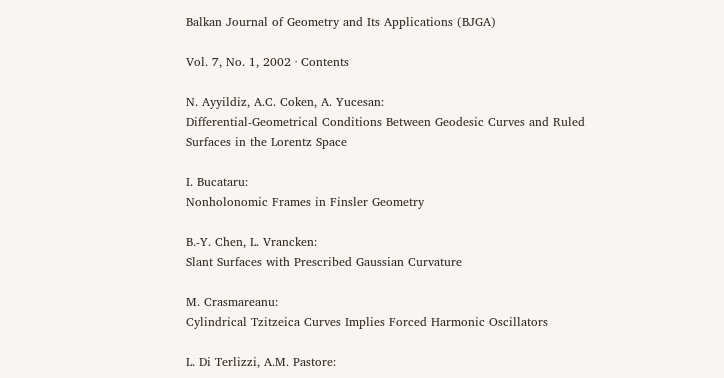Balkan Journal of Geometry and Its Applications (BJGA)

Vol. 7, No. 1, 2002 · Contents

N. Ayyildiz, A.C. Coken, A. Yucesan:
Differential-Geometrical Conditions Between Geodesic Curves and Ruled Surfaces in the Lorentz Space

I. Bucataru:
Nonholonomic Frames in Finsler Geometry

B.-Y. Chen, L. Vrancken:
Slant Surfaces with Prescribed Gaussian Curvature

M. Crasmareanu:
Cylindrical Tzitzeica Curves Implies Forced Harmonic Oscillators

L. Di Terlizzi, A.M. Pastore: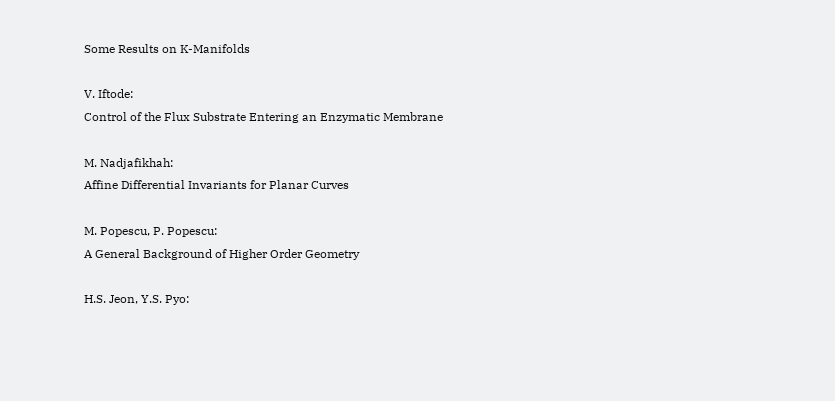Some Results on K-Manifolds

V. Iftode:
Control of the Flux Substrate Entering an Enzymatic Membrane

M. Nadjafikhah:
Affine Differential Invariants for Planar Curves

M. Popescu, P. Popescu:
A General Background of Higher Order Geometry

H.S. Jeon, Y.S. Pyo: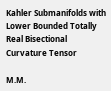Kahler Submanifolds with Lower Bounded Totally Real Bisectional Curvature Tensor

M.M.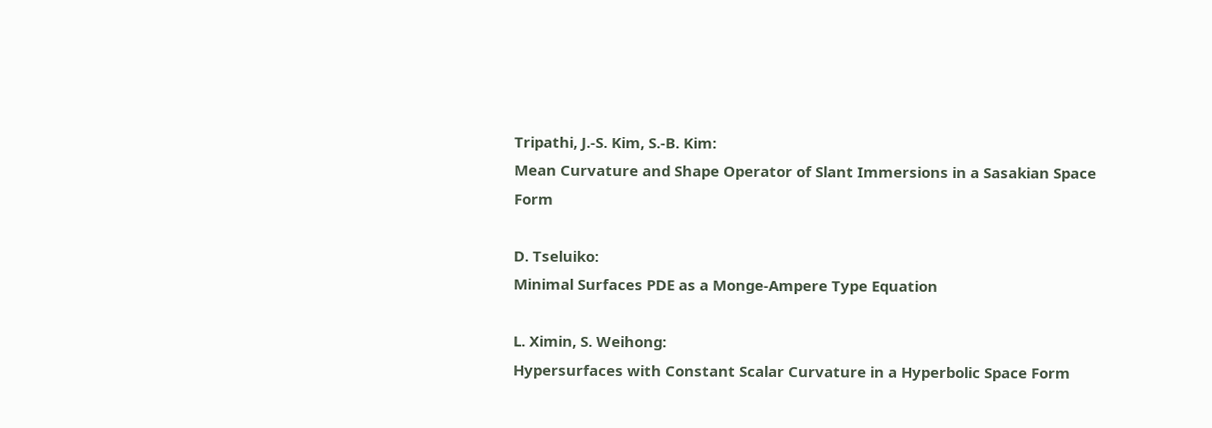Tripathi, J.-S. Kim, S.-B. Kim:
Mean Curvature and Shape Operator of Slant Immersions in a Sasakian Space Form

D. Tseluiko:
Minimal Surfaces PDE as a Monge-Ampere Type Equation

L. Ximin, S. Weihong:
Hypersurfaces with Constant Scalar Curvature in a Hyperbolic Space Form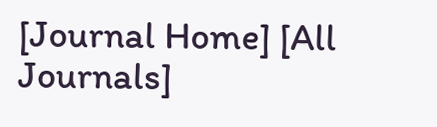[Journal Home] [All Journals]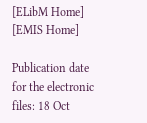[ELibM Home] [EMIS Home]

Publication date for the electronic files: 18 Oct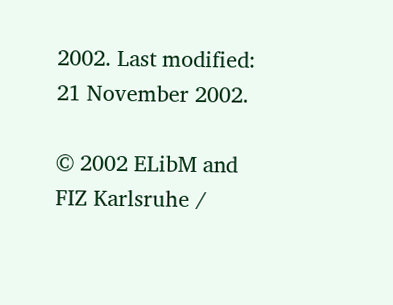2002. Last modified: 21 November 2002.

© 2002 ELibM and FIZ Karlsruhe /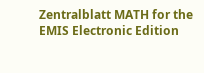Zentralblatt MATH for the EMIS Electronic Edition